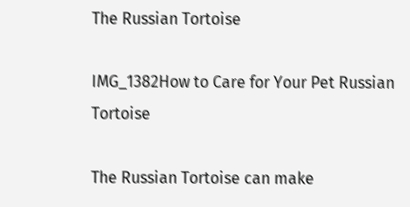The Russian Tortoise

IMG_1382How to Care for Your Pet Russian Tortoise

The Russian Tortoise can make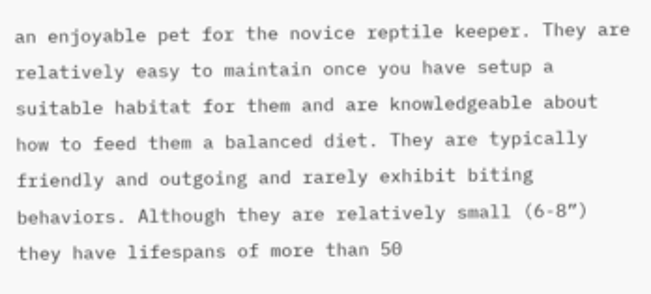an enjoyable pet for the novice reptile keeper. They are relatively easy to maintain once you have setup a suitable habitat for them and are knowledgeable about how to feed them a balanced diet. They are typically friendly and outgoing and rarely exhibit biting behaviors. Although they are relatively small (6-8”) they have lifespans of more than 50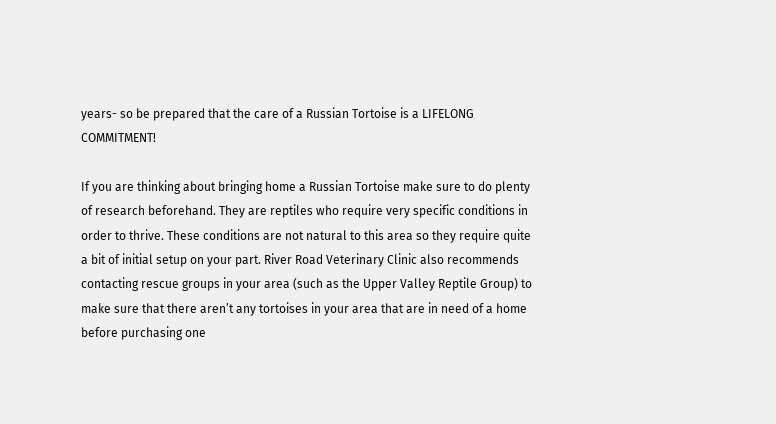years- so be prepared that the care of a Russian Tortoise is a LIFELONG COMMITMENT!

If you are thinking about bringing home a Russian Tortoise make sure to do plenty of research beforehand. They are reptiles who require very specific conditions in order to thrive. These conditions are not natural to this area so they require quite a bit of initial setup on your part. River Road Veterinary Clinic also recommends contacting rescue groups in your area (such as the Upper Valley Reptile Group) to make sure that there aren’t any tortoises in your area that are in need of a home before purchasing one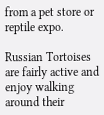from a pet store or reptile expo.

Russian Tortoises are fairly active and enjoy walking around their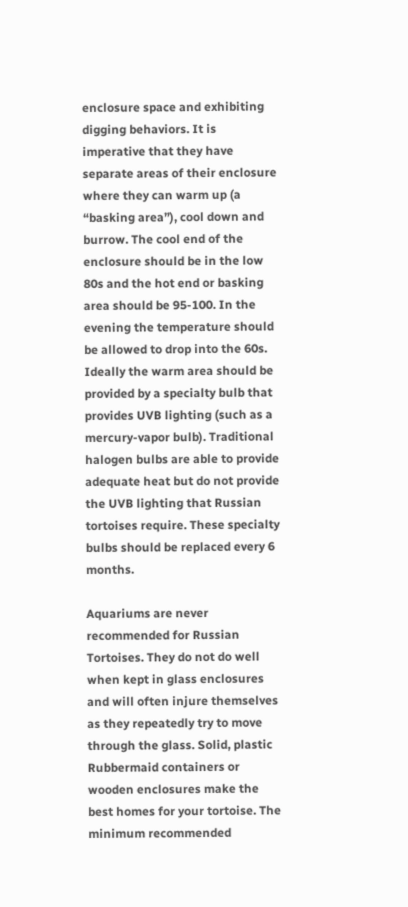enclosure space and exhibiting digging behaviors. It is imperative that they have separate areas of their enclosure where they can warm up (a “basking area”), cool down and burrow. The cool end of the enclosure should be in the low 80s and the hot end or basking area should be 95-100. In the evening the temperature should be allowed to drop into the 60s. Ideally the warm area should be provided by a specialty bulb that provides UVB lighting (such as a mercury-vapor bulb). Traditional halogen bulbs are able to provide adequate heat but do not provide the UVB lighting that Russian tortoises require. These specialty bulbs should be replaced every 6 months.

Aquariums are never recommended for Russian Tortoises. They do not do well when kept in glass enclosures and will often injure themselves as they repeatedly try to move through the glass. Solid, plastic Rubbermaid containers or wooden enclosures make the best homes for your tortoise. The minimum recommended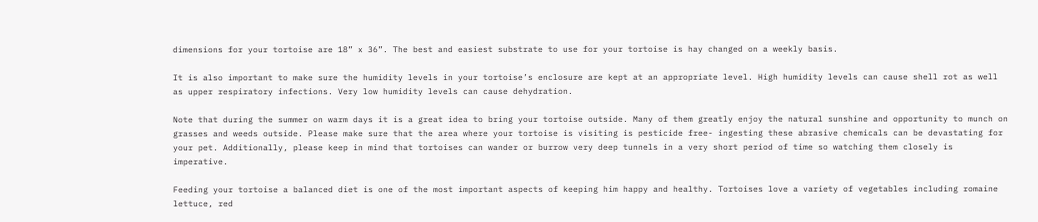dimensions for your tortoise are 18” x 36”. The best and easiest substrate to use for your tortoise is hay changed on a weekly basis.

It is also important to make sure the humidity levels in your tortoise’s enclosure are kept at an appropriate level. High humidity levels can cause shell rot as well as upper respiratory infections. Very low humidity levels can cause dehydration.

Note that during the summer on warm days it is a great idea to bring your tortoise outside. Many of them greatly enjoy the natural sunshine and opportunity to munch on grasses and weeds outside. Please make sure that the area where your tortoise is visiting is pesticide free- ingesting these abrasive chemicals can be devastating for your pet. Additionally, please keep in mind that tortoises can wander or burrow very deep tunnels in a very short period of time so watching them closely is imperative.

Feeding your tortoise a balanced diet is one of the most important aspects of keeping him happy and healthy. Tortoises love a variety of vegetables including romaine lettuce, red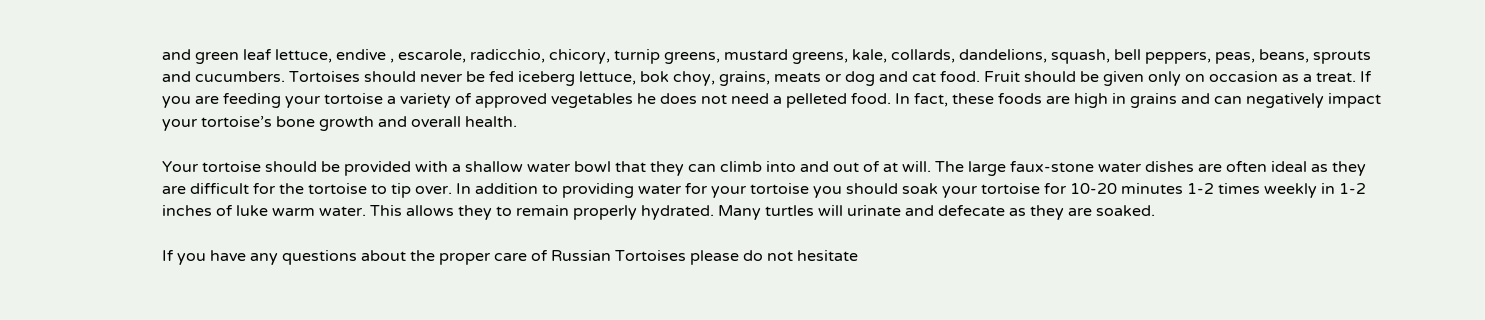and green leaf lettuce, endive , escarole, radicchio, chicory, turnip greens, mustard greens, kale, collards, dandelions, squash, bell peppers, peas, beans, sprouts and cucumbers. Tortoises should never be fed iceberg lettuce, bok choy, grains, meats or dog and cat food. Fruit should be given only on occasion as a treat. If you are feeding your tortoise a variety of approved vegetables he does not need a pelleted food. In fact, these foods are high in grains and can negatively impact your tortoise’s bone growth and overall health.

Your tortoise should be provided with a shallow water bowl that they can climb into and out of at will. The large faux-stone water dishes are often ideal as they are difficult for the tortoise to tip over. In addition to providing water for your tortoise you should soak your tortoise for 10-20 minutes 1-2 times weekly in 1-2 inches of luke warm water. This allows they to remain properly hydrated. Many turtles will urinate and defecate as they are soaked.

If you have any questions about the proper care of Russian Tortoises please do not hesitate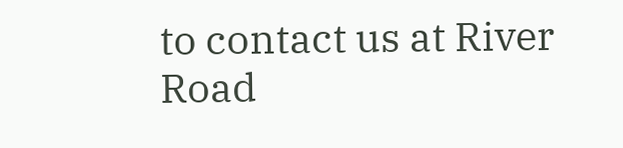to contact us at River Road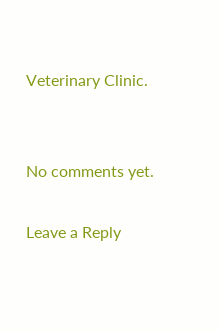Veterinary Clinic.


No comments yet.

Leave a Reply